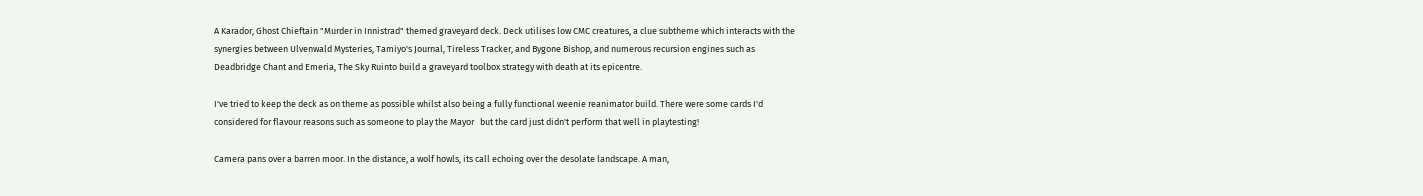A Karador, Ghost Chieftain "Murder in Innistrad" themed graveyard deck. Deck utilises low CMC creatures, a clue subtheme which interacts with the synergies between Ulvenwald Mysteries, Tamiyo's Journal, Tireless Tracker, and Bygone Bishop, and numerous recursion engines such as Deadbridge Chant and Emeria, The Sky Ruinto build a graveyard toolbox strategy with death at its epicentre.

I've tried to keep the deck as on theme as possible whilst also being a fully functional weenie reanimator build. There were some cards I'd considered for flavour reasons such as someone to play the Mayor   but the card just didn't perform that well in playtesting!

Camera pans over a barren moor. In the distance, a wolf howls, its call echoing over the desolate landscape. A man,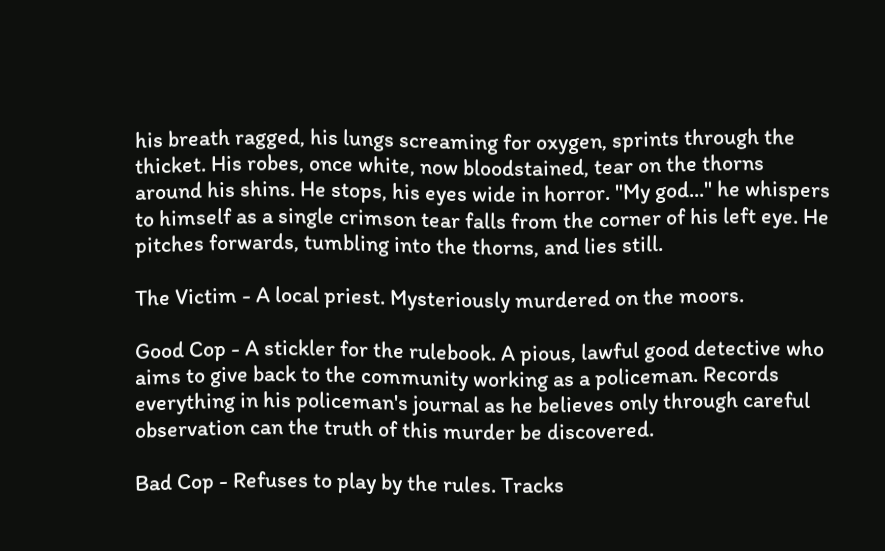his breath ragged, his lungs screaming for oxygen, sprints through the thicket. His robes, once white, now bloodstained, tear on the thorns around his shins. He stops, his eyes wide in horror. "My god..." he whispers to himself as a single crimson tear falls from the corner of his left eye. He pitches forwards, tumbling into the thorns, and lies still.

The Victim - A local priest. Mysteriously murdered on the moors.

Good Cop - A stickler for the rulebook. A pious, lawful good detective who aims to give back to the community working as a policeman. Records everything in his policeman's journal as he believes only through careful observation can the truth of this murder be discovered.

Bad Cop - Refuses to play by the rules. Tracks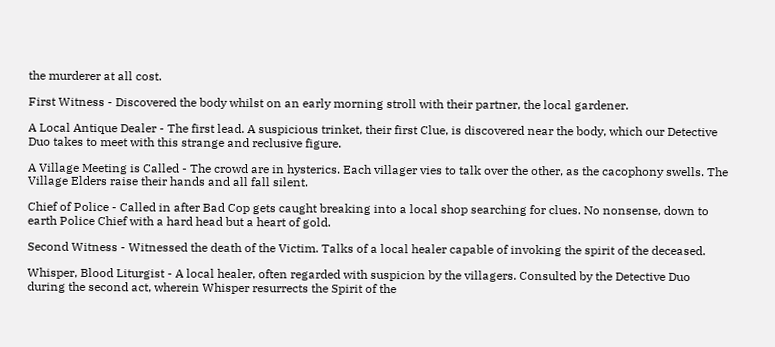the murderer at all cost.

First Witness - Discovered the body whilst on an early morning stroll with their partner, the local gardener.

A Local Antique Dealer - The first lead. A suspicious trinket, their first Clue, is discovered near the body, which our Detective Duo takes to meet with this strange and reclusive figure.

A Village Meeting is Called - The crowd are in hysterics. Each villager vies to talk over the other, as the cacophony swells. The Village Elders raise their hands and all fall silent.

Chief of Police - Called in after Bad Cop gets caught breaking into a local shop searching for clues. No nonsense, down to earth Police Chief with a hard head but a heart of gold.

Second Witness - Witnessed the death of the Victim. Talks of a local healer capable of invoking the spirit of the deceased.

Whisper, Blood Liturgist - A local healer, often regarded with suspicion by the villagers. Consulted by the Detective Duo during the second act, wherein Whisper resurrects the Spirit of the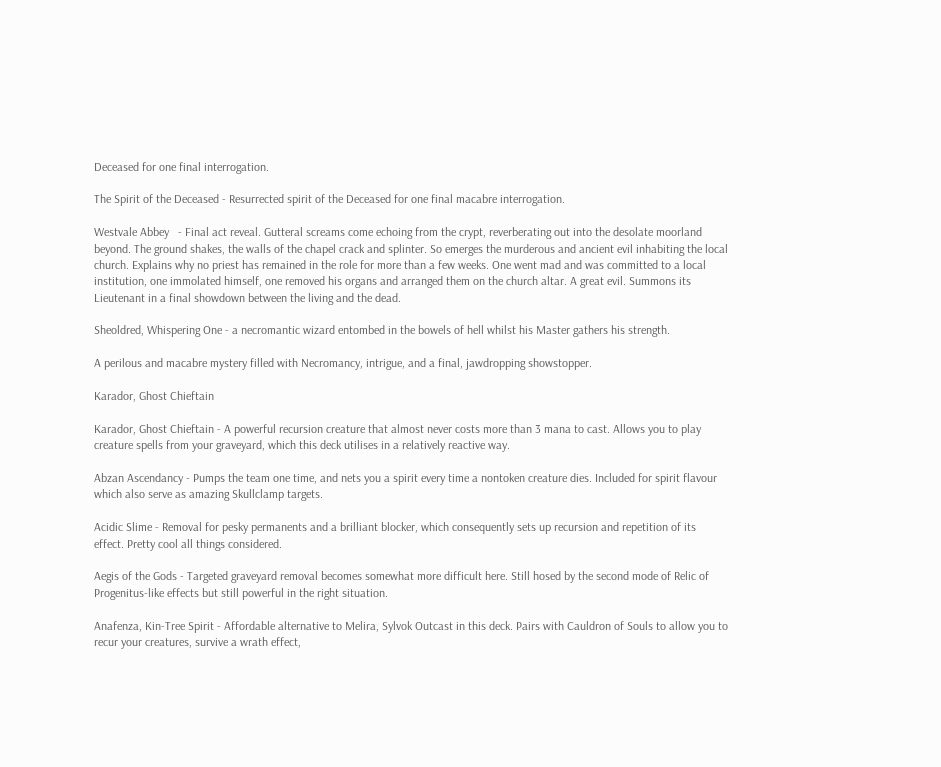Deceased for one final interrogation.

The Spirit of the Deceased - Resurrected spirit of the Deceased for one final macabre interrogation.

Westvale Abbey   - Final act reveal. Gutteral screams come echoing from the crypt, reverberating out into the desolate moorland beyond. The ground shakes, the walls of the chapel crack and splinter. So emerges the murderous and ancient evil inhabiting the local church. Explains why no priest has remained in the role for more than a few weeks. One went mad and was committed to a local institution, one immolated himself, one removed his organs and arranged them on the church altar. A great evil. Summons its Lieutenant in a final showdown between the living and the dead.

Sheoldred, Whispering One - a necromantic wizard entombed in the bowels of hell whilst his Master gathers his strength.

A perilous and macabre mystery filled with Necromancy, intrigue, and a final, jawdropping showstopper.

Karador, Ghost Chieftain

Karador, Ghost Chieftain - A powerful recursion creature that almost never costs more than 3 mana to cast. Allows you to play creature spells from your graveyard, which this deck utilises in a relatively reactive way.

Abzan Ascendancy - Pumps the team one time, and nets you a spirit every time a nontoken creature dies. Included for spirit flavour which also serve as amazing Skullclamp targets.

Acidic Slime - Removal for pesky permanents and a brilliant blocker, which consequently sets up recursion and repetition of its effect. Pretty cool all things considered.

Aegis of the Gods - Targeted graveyard removal becomes somewhat more difficult here. Still hosed by the second mode of Relic of Progenitus-like effects but still powerful in the right situation.

Anafenza, Kin-Tree Spirit - Affordable alternative to Melira, Sylvok Outcast in this deck. Pairs with Cauldron of Souls to allow you to recur your creatures, survive a wrath effect,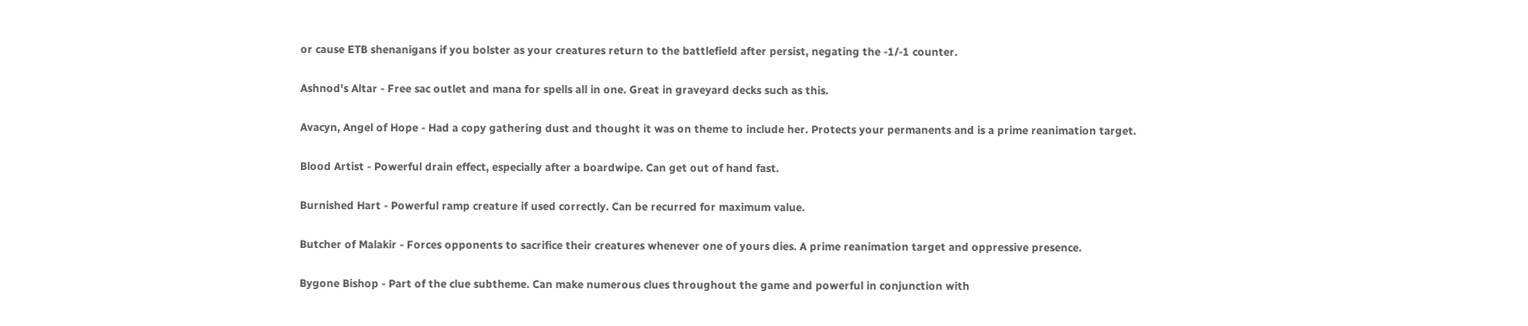or cause ETB shenanigans if you bolster as your creatures return to the battlefield after persist, negating the -1/-1 counter.

Ashnod's Altar - Free sac outlet and mana for spells all in one. Great in graveyard decks such as this.

Avacyn, Angel of Hope - Had a copy gathering dust and thought it was on theme to include her. Protects your permanents and is a prime reanimation target.

Blood Artist - Powerful drain effect, especially after a boardwipe. Can get out of hand fast.

Burnished Hart - Powerful ramp creature if used correctly. Can be recurred for maximum value.

Butcher of Malakir - Forces opponents to sacrifice their creatures whenever one of yours dies. A prime reanimation target and oppressive presence.

Bygone Bishop - Part of the clue subtheme. Can make numerous clues throughout the game and powerful in conjunction with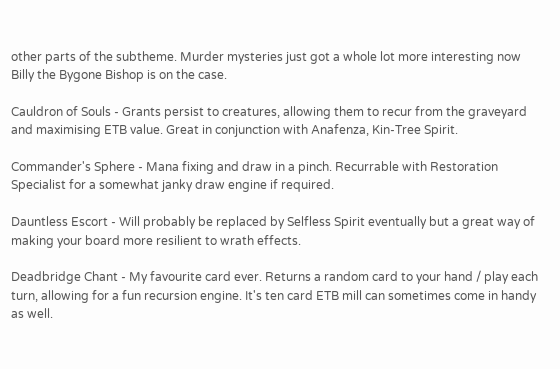other parts of the subtheme. Murder mysteries just got a whole lot more interesting now Billy the Bygone Bishop is on the case.

Cauldron of Souls - Grants persist to creatures, allowing them to recur from the graveyard and maximising ETB value. Great in conjunction with Anafenza, Kin-Tree Spirit.

Commander's Sphere - Mana fixing and draw in a pinch. Recurrable with Restoration Specialist for a somewhat janky draw engine if required.

Dauntless Escort - Will probably be replaced by Selfless Spirit eventually but a great way of making your board more resilient to wrath effects.

Deadbridge Chant - My favourite card ever. Returns a random card to your hand / play each turn, allowing for a fun recursion engine. It's ten card ETB mill can sometimes come in handy as well.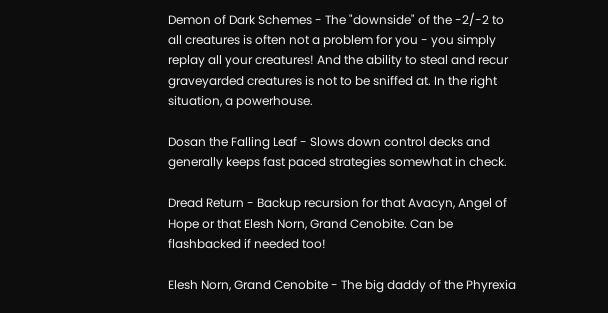Demon of Dark Schemes - The "downside" of the -2/-2 to all creatures is often not a problem for you - you simply replay all your creatures! And the ability to steal and recur graveyarded creatures is not to be sniffed at. In the right situation, a powerhouse.

Dosan the Falling Leaf - Slows down control decks and generally keeps fast paced strategies somewhat in check.

Dread Return - Backup recursion for that Avacyn, Angel of Hope or that Elesh Norn, Grand Cenobite. Can be flashbacked if needed too!

Elesh Norn, Grand Cenobite - The big daddy of the Phyrexia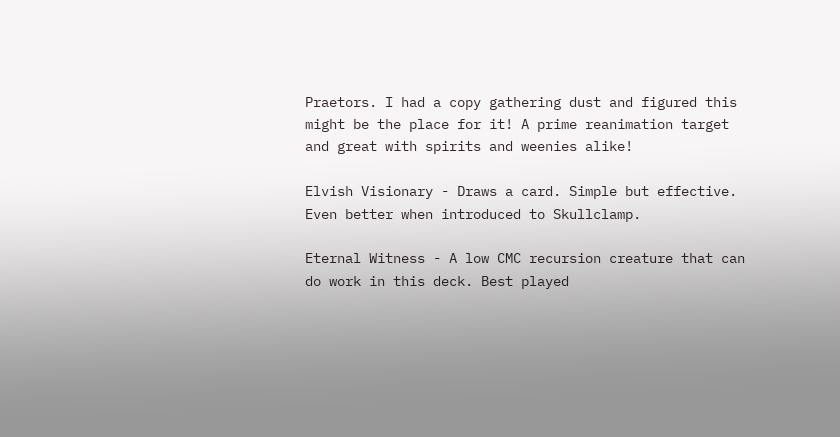Praetors. I had a copy gathering dust and figured this might be the place for it! A prime reanimation target and great with spirits and weenies alike!

Elvish Visionary - Draws a card. Simple but effective. Even better when introduced to Skullclamp.

Eternal Witness - A low CMC recursion creature that can do work in this deck. Best played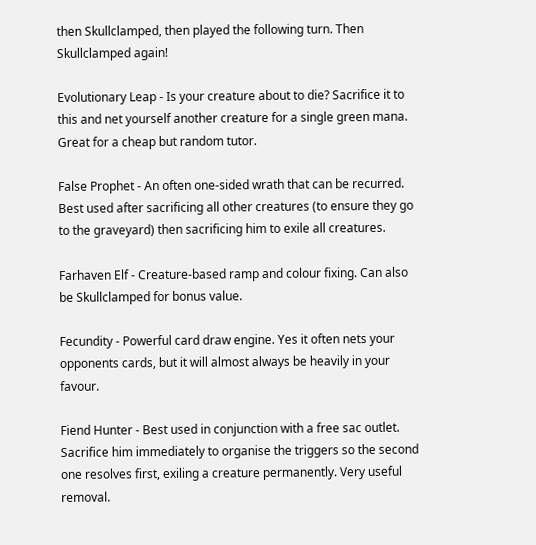then Skullclamped, then played the following turn. Then Skullclamped again!

Evolutionary Leap - Is your creature about to die? Sacrifice it to this and net yourself another creature for a single green mana. Great for a cheap but random tutor.

False Prophet - An often one-sided wrath that can be recurred. Best used after sacrificing all other creatures (to ensure they go to the graveyard) then sacrificing him to exile all creatures.

Farhaven Elf - Creature-based ramp and colour fixing. Can also be Skullclamped for bonus value.

Fecundity - Powerful card draw engine. Yes it often nets your opponents cards, but it will almost always be heavily in your favour.

Fiend Hunter - Best used in conjunction with a free sac outlet. Sacrifice him immediately to organise the triggers so the second one resolves first, exiling a creature permanently. Very useful removal.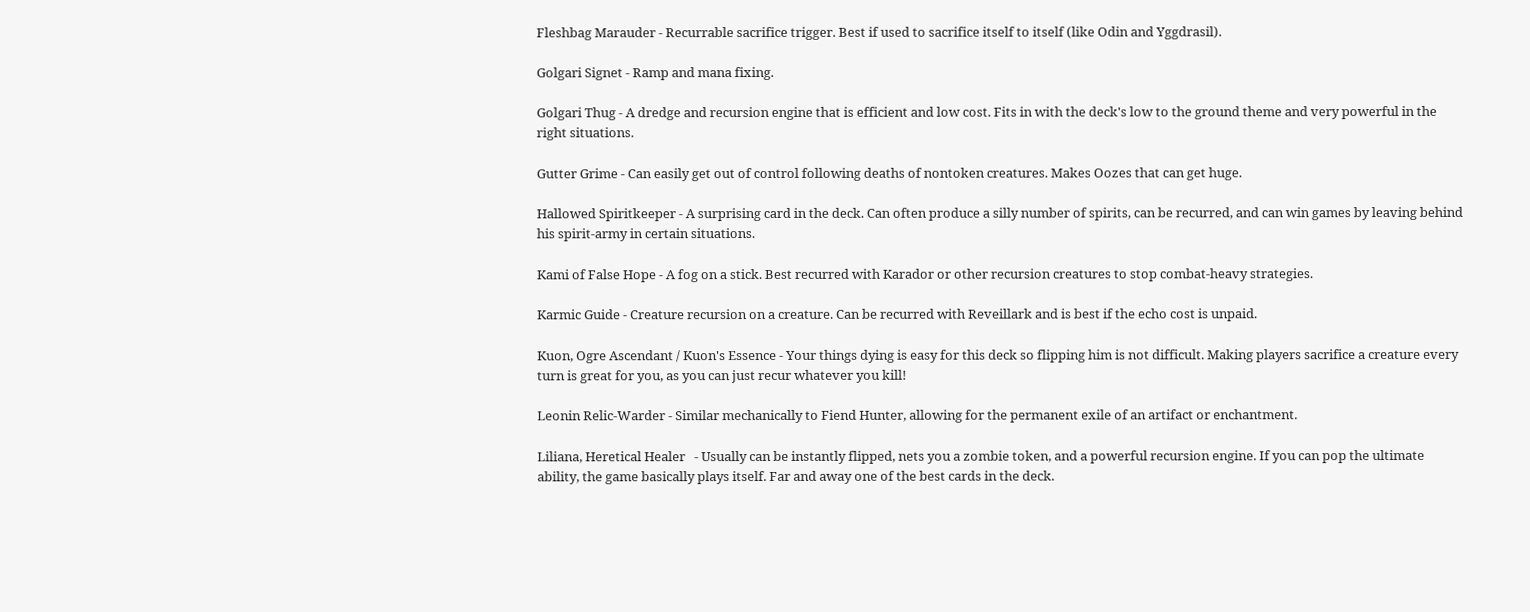Fleshbag Marauder - Recurrable sacrifice trigger. Best if used to sacrifice itself to itself (like Odin and Yggdrasil).

Golgari Signet - Ramp and mana fixing.

Golgari Thug - A dredge and recursion engine that is efficient and low cost. Fits in with the deck's low to the ground theme and very powerful in the right situations.

Gutter Grime - Can easily get out of control following deaths of nontoken creatures. Makes Oozes that can get huge.

Hallowed Spiritkeeper - A surprising card in the deck. Can often produce a silly number of spirits, can be recurred, and can win games by leaving behind his spirit-army in certain situations.

Kami of False Hope - A fog on a stick. Best recurred with Karador or other recursion creatures to stop combat-heavy strategies.

Karmic Guide - Creature recursion on a creature. Can be recurred with Reveillark and is best if the echo cost is unpaid.

Kuon, Ogre Ascendant / Kuon's Essence - Your things dying is easy for this deck so flipping him is not difficult. Making players sacrifice a creature every turn is great for you, as you can just recur whatever you kill!

Leonin Relic-Warder - Similar mechanically to Fiend Hunter, allowing for the permanent exile of an artifact or enchantment.

Liliana, Heretical Healer   - Usually can be instantly flipped, nets you a zombie token, and a powerful recursion engine. If you can pop the ultimate ability, the game basically plays itself. Far and away one of the best cards in the deck.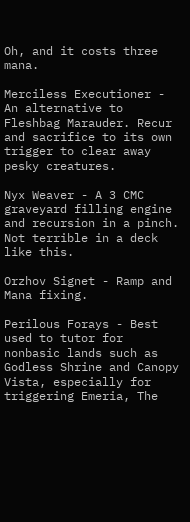Oh, and it costs three mana.

Merciless Executioner - An alternative to Fleshbag Marauder. Recur and sacrifice to its own trigger to clear away pesky creatures.

Nyx Weaver - A 3 CMC graveyard filling engine and recursion in a pinch. Not terrible in a deck like this.

Orzhov Signet - Ramp and Mana fixing.

Perilous Forays - Best used to tutor for nonbasic lands such as Godless Shrine and Canopy Vista, especially for triggering Emeria, The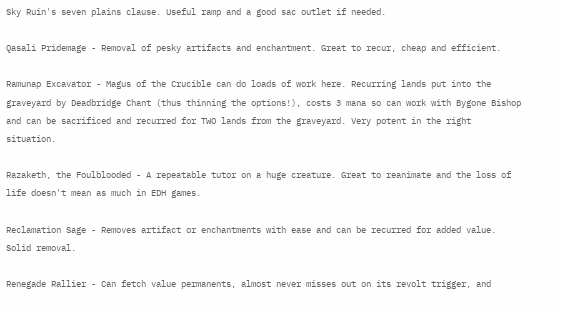Sky Ruin's seven plains clause. Useful ramp and a good sac outlet if needed.

Qasali Pridemage - Removal of pesky artifacts and enchantment. Great to recur, cheap and efficient.

Ramunap Excavator - Magus of the Crucible can do loads of work here. Recurring lands put into the graveyard by Deadbridge Chant (thus thinning the options!), costs 3 mana so can work with Bygone Bishop and can be sacrificed and recurred for TWO lands from the graveyard. Very potent in the right situation.

Razaketh, the Foulblooded - A repeatable tutor on a huge creature. Great to reanimate and the loss of life doesn't mean as much in EDH games.

Reclamation Sage - Removes artifact or enchantments with ease and can be recurred for added value. Solid removal.

Renegade Rallier - Can fetch value permanents, almost never misses out on its revolt trigger, and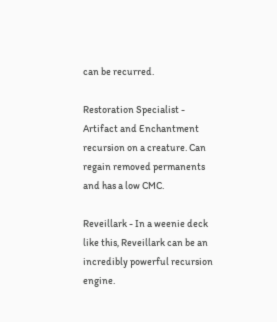can be recurred.

Restoration Specialist - Artifact and Enchantment recursion on a creature. Can regain removed permanents and has a low CMC.

Reveillark - In a weenie deck like this, Reveillark can be an incredibly powerful recursion engine.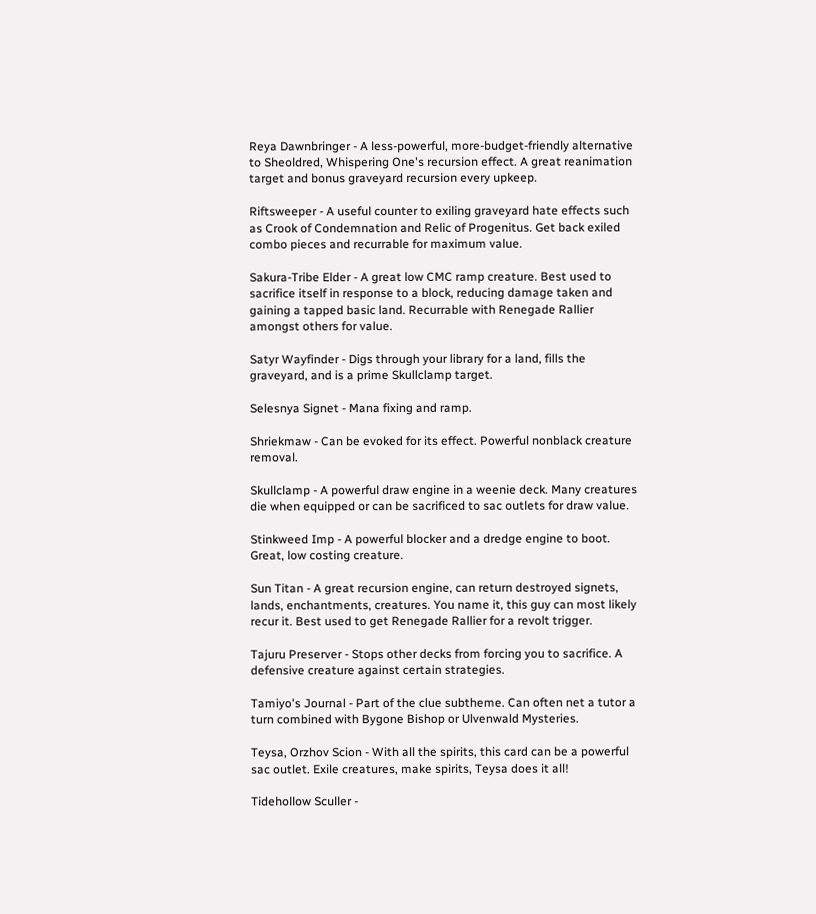Reya Dawnbringer - A less-powerful, more-budget-friendly alternative to Sheoldred, Whispering One's recursion effect. A great reanimation target and bonus graveyard recursion every upkeep.

Riftsweeper - A useful counter to exiling graveyard hate effects such as Crook of Condemnation and Relic of Progenitus. Get back exiled combo pieces and recurrable for maximum value.

Sakura-Tribe Elder - A great low CMC ramp creature. Best used to sacrifice itself in response to a block, reducing damage taken and gaining a tapped basic land. Recurrable with Renegade Rallier amongst others for value.

Satyr Wayfinder - Digs through your library for a land, fills the graveyard, and is a prime Skullclamp target.

Selesnya Signet - Mana fixing and ramp.

Shriekmaw - Can be evoked for its effect. Powerful nonblack creature removal.

Skullclamp - A powerful draw engine in a weenie deck. Many creatures die when equipped or can be sacrificed to sac outlets for draw value.

Stinkweed Imp - A powerful blocker and a dredge engine to boot. Great, low costing creature.

Sun Titan - A great recursion engine, can return destroyed signets, lands, enchantments, creatures. You name it, this guy can most likely recur it. Best used to get Renegade Rallier for a revolt trigger.

Tajuru Preserver - Stops other decks from forcing you to sacrifice. A defensive creature against certain strategies.

Tamiyo's Journal - Part of the clue subtheme. Can often net a tutor a turn combined with Bygone Bishop or Ulvenwald Mysteries.

Teysa, Orzhov Scion - With all the spirits, this card can be a powerful sac outlet. Exile creatures, make spirits, Teysa does it all!

Tidehollow Sculler -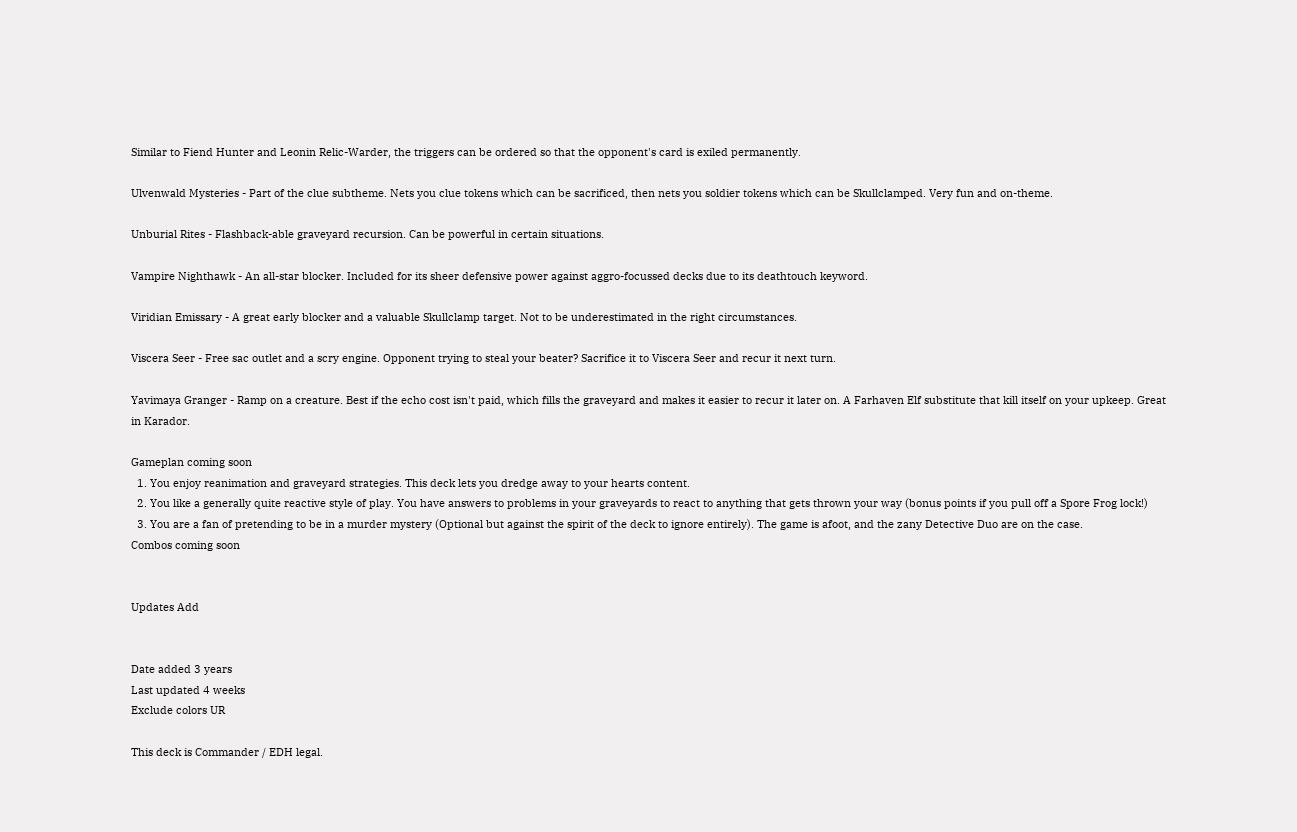Similar to Fiend Hunter and Leonin Relic-Warder, the triggers can be ordered so that the opponent's card is exiled permanently.

Ulvenwald Mysteries - Part of the clue subtheme. Nets you clue tokens which can be sacrificed, then nets you soldier tokens which can be Skullclamped. Very fun and on-theme.

Unburial Rites - Flashback-able graveyard recursion. Can be powerful in certain situations.

Vampire Nighthawk - An all-star blocker. Included for its sheer defensive power against aggro-focussed decks due to its deathtouch keyword.

Viridian Emissary - A great early blocker and a valuable Skullclamp target. Not to be underestimated in the right circumstances.

Viscera Seer - Free sac outlet and a scry engine. Opponent trying to steal your beater? Sacrifice it to Viscera Seer and recur it next turn.

Yavimaya Granger - Ramp on a creature. Best if the echo cost isn't paid, which fills the graveyard and makes it easier to recur it later on. A Farhaven Elf substitute that kill itself on your upkeep. Great in Karador.

Gameplan coming soon
  1. You enjoy reanimation and graveyard strategies. This deck lets you dredge away to your hearts content.
  2. You like a generally quite reactive style of play. You have answers to problems in your graveyards to react to anything that gets thrown your way (bonus points if you pull off a Spore Frog lock!)
  3. You are a fan of pretending to be in a murder mystery (Optional but against the spirit of the deck to ignore entirely). The game is afoot, and the zany Detective Duo are on the case.
Combos coming soon


Updates Add


Date added 3 years
Last updated 4 weeks
Exclude colors UR

This deck is Commander / EDH legal.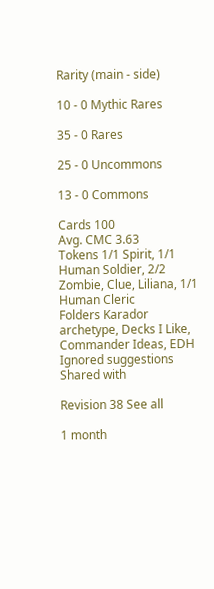Rarity (main - side)

10 - 0 Mythic Rares

35 - 0 Rares

25 - 0 Uncommons

13 - 0 Commons

Cards 100
Avg. CMC 3.63
Tokens 1/1 Spirit, 1/1 Human Soldier, 2/2 Zombie, Clue, Liliana, 1/1 Human Cleric
Folders Karador archetype, Decks I Like, Commander Ideas, EDH
Ignored suggestions
Shared with

Revision 38 See all

1 month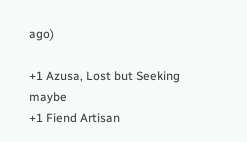ago)

+1 Azusa, Lost but Seeking maybe
+1 Fiend Artisan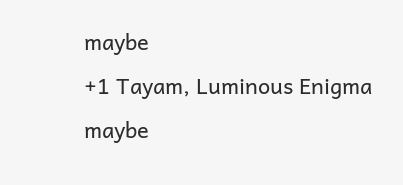maybe
+1 Tayam, Luminous Enigma maybe